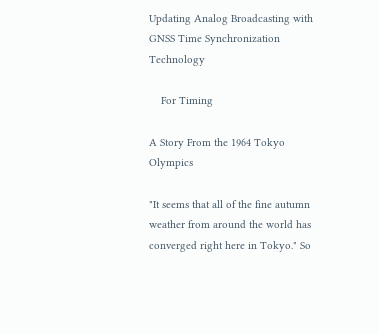Updating Analog Broadcasting with GNSS Time Synchronization Technology

    For Timing

A Story From the 1964 Tokyo Olympics

"It seems that all of the fine autumn weather from around the world has converged right here in Tokyo." So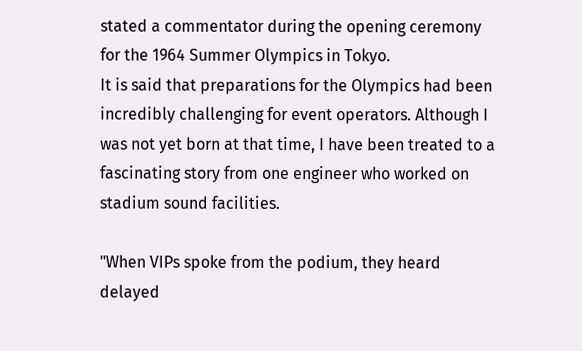stated a commentator during the opening ceremony for the 1964 Summer Olympics in Tokyo.
It is said that preparations for the Olympics had been incredibly challenging for event operators. Although I was not yet born at that time, I have been treated to a fascinating story from one engineer who worked on stadium sound facilities.

"When VIPs spoke from the podium, they heard delayed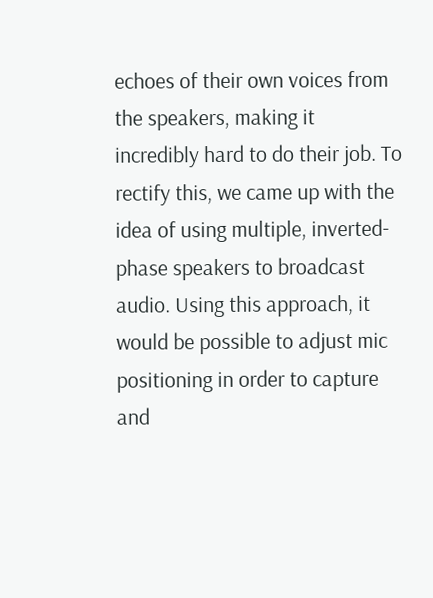echoes of their own voices from the speakers, making it incredibly hard to do their job. To rectify this, we came up with the idea of using multiple, inverted-phase speakers to broadcast audio. Using this approach, it would be possible to adjust mic positioning in order to capture and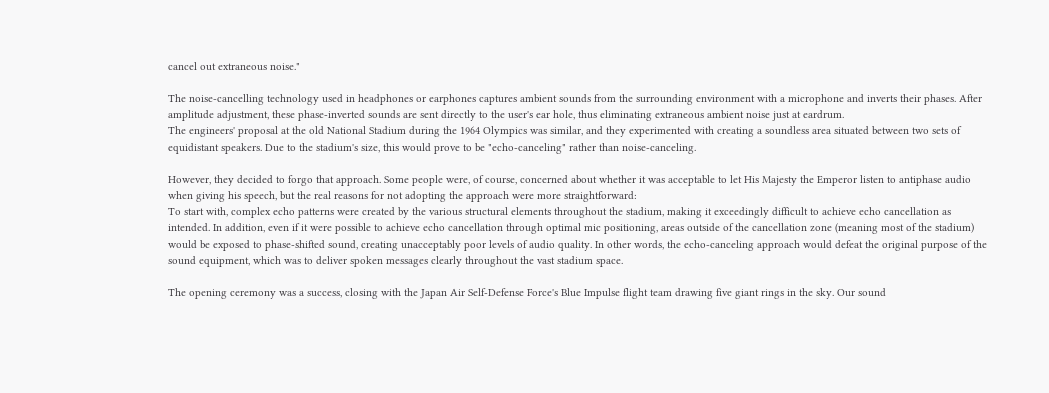cancel out extraneous noise."

The noise-cancelling technology used in headphones or earphones captures ambient sounds from the surrounding environment with a microphone and inverts their phases. After amplitude adjustment, these phase-inverted sounds are sent directly to the user's ear hole, thus eliminating extraneous ambient noise just at eardrum.
The engineers' proposal at the old National Stadium during the 1964 Olympics was similar, and they experimented with creating a soundless area situated between two sets of equidistant speakers. Due to the stadium's size, this would prove to be "echo-canceling" rather than noise-canceling.

However, they decided to forgo that approach. Some people were, of course, concerned about whether it was acceptable to let His Majesty the Emperor listen to antiphase audio when giving his speech, but the real reasons for not adopting the approach were more straightforward:
To start with, complex echo patterns were created by the various structural elements throughout the stadium, making it exceedingly difficult to achieve echo cancellation as intended. In addition, even if it were possible to achieve echo cancellation through optimal mic positioning, areas outside of the cancellation zone (meaning most of the stadium) would be exposed to phase-shifted sound, creating unacceptably poor levels of audio quality. In other words, the echo-canceling approach would defeat the original purpose of the sound equipment, which was to deliver spoken messages clearly throughout the vast stadium space.

The opening ceremony was a success, closing with the Japan Air Self-Defense Force's Blue Impulse flight team drawing five giant rings in the sky. Our sound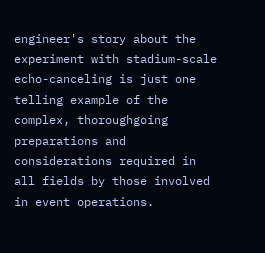engineer's story about the experiment with stadium-scale echo-canceling is just one telling example of the complex, thoroughgoing preparations and considerations required in all fields by those involved in event operations.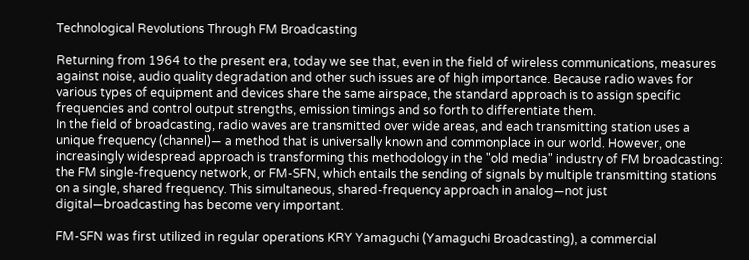Technological Revolutions Through FM Broadcasting

Returning from 1964 to the present era, today we see that, even in the field of wireless communications, measures against noise, audio quality degradation and other such issues are of high importance. Because radio waves for various types of equipment and devices share the same airspace, the standard approach is to assign specific frequencies and control output strengths, emission timings and so forth to differentiate them.
In the field of broadcasting, radio waves are transmitted over wide areas, and each transmitting station uses a unique frequency (channel)— a method that is universally known and commonplace in our world. However, one increasingly widespread approach is transforming this methodology in the "old media" industry of FM broadcasting: the FM single-frequency network, or FM-SFN, which entails the sending of signals by multiple transmitting stations on a single, shared frequency. This simultaneous, shared-frequency approach in analog—not just digital—broadcasting has become very important.

FM-SFN was first utilized in regular operations KRY Yamaguchi (Yamaguchi Broadcasting), a commercial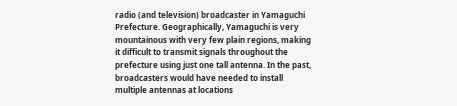radio (and television) broadcaster in Yamaguchi Prefecture. Geographically, Yamaguchi is very mountainous with very few plain regions, making it difficult to transmit signals throughout the prefecture using just one tall antenna. In the past, broadcasters would have needed to install multiple antennas at locations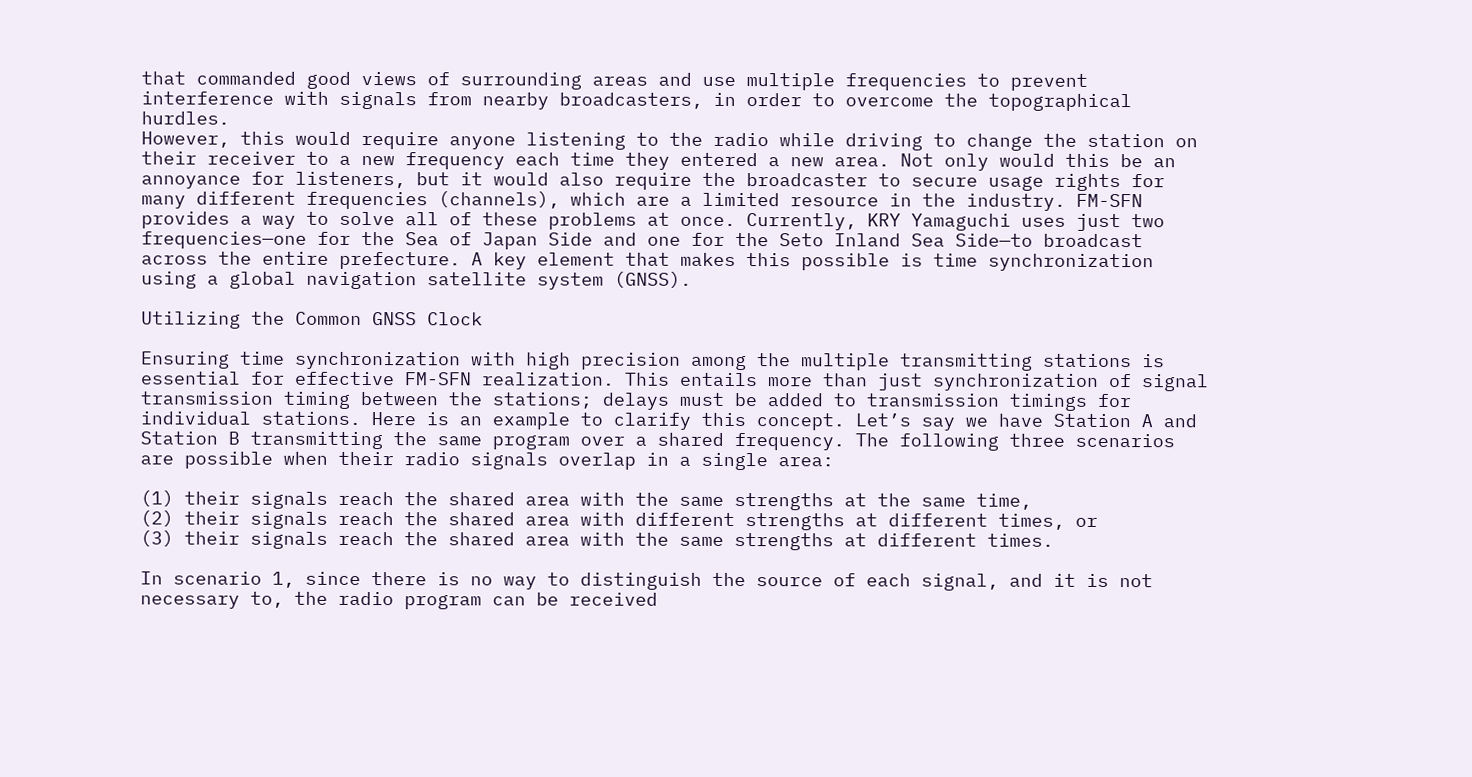that commanded good views of surrounding areas and use multiple frequencies to prevent interference with signals from nearby broadcasters, in order to overcome the topographical hurdles.
However, this would require anyone listening to the radio while driving to change the station on their receiver to a new frequency each time they entered a new area. Not only would this be an annoyance for listeners, but it would also require the broadcaster to secure usage rights for many different frequencies (channels), which are a limited resource in the industry. FM-SFN provides a way to solve all of these problems at once. Currently, KRY Yamaguchi uses just two frequencies—one for the Sea of Japan Side and one for the Seto Inland Sea Side—to broadcast across the entire prefecture. A key element that makes this possible is time synchronization using a global navigation satellite system (GNSS).

Utilizing the Common GNSS Clock

Ensuring time synchronization with high precision among the multiple transmitting stations is essential for effective FM-SFN realization. This entails more than just synchronization of signal transmission timing between the stations; delays must be added to transmission timings for individual stations. Here is an example to clarify this concept. Let’s say we have Station A and Station B transmitting the same program over a shared frequency. The following three scenarios are possible when their radio signals overlap in a single area:

(1) their signals reach the shared area with the same strengths at the same time,
(2) their signals reach the shared area with different strengths at different times, or
(3) their signals reach the shared area with the same strengths at different times.

In scenario 1, since there is no way to distinguish the source of each signal, and it is not necessary to, the radio program can be received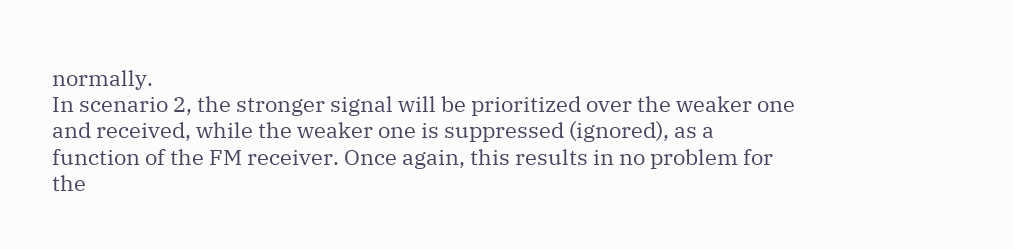normally.
In scenario 2, the stronger signal will be prioritized over the weaker one and received, while the weaker one is suppressed (ignored), as a function of the FM receiver. Once again, this results in no problem for the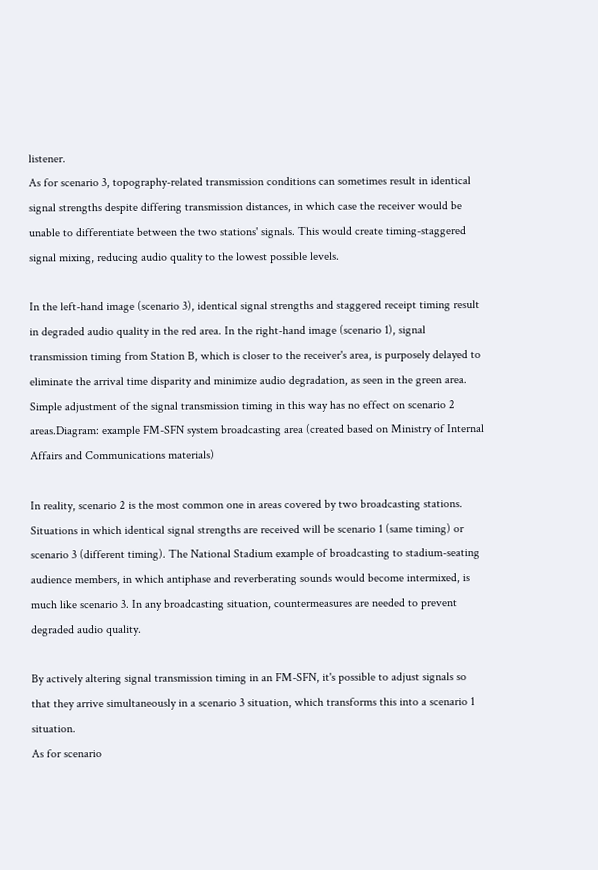listener.
As for scenario 3, topography-related transmission conditions can sometimes result in identical signal strengths despite differing transmission distances, in which case the receiver would be unable to differentiate between the two stations' signals. This would create timing-staggered signal mixing, reducing audio quality to the lowest possible levels.

In the left-hand image (scenario 3), identical signal strengths and staggered receipt timing result in degraded audio quality in the red area. In the right-hand image (scenario 1), signal transmission timing from Station B, which is closer to the receiver's area, is purposely delayed to eliminate the arrival time disparity and minimize audio degradation, as seen in the green area. Simple adjustment of the signal transmission timing in this way has no effect on scenario 2 areas.Diagram: example FM-SFN system broadcasting area (created based on Ministry of Internal Affairs and Communications materials)

In reality, scenario 2 is the most common one in areas covered by two broadcasting stations. Situations in which identical signal strengths are received will be scenario 1 (same timing) or scenario 3 (different timing). The National Stadium example of broadcasting to stadium-seating audience members, in which antiphase and reverberating sounds would become intermixed, is much like scenario 3. In any broadcasting situation, countermeasures are needed to prevent degraded audio quality.

By actively altering signal transmission timing in an FM-SFN, it's possible to adjust signals so that they arrive simultaneously in a scenario 3 situation, which transforms this into a scenario 1 situation.
As for scenario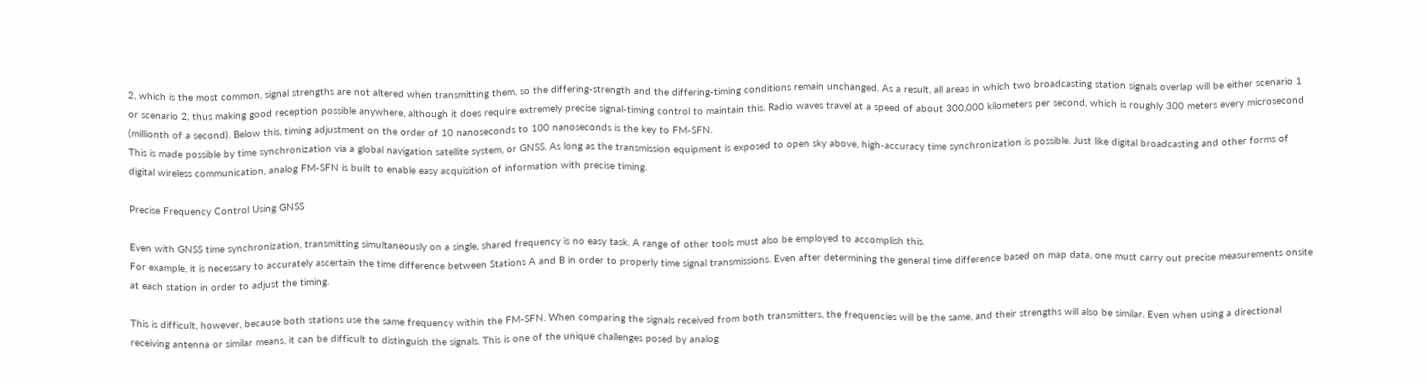2, which is the most common, signal strengths are not altered when transmitting them, so the differing-strength and the differing-timing conditions remain unchanged. As a result, all areas in which two broadcasting station signals overlap will be either scenario 1 or scenario 2, thus making good reception possible anywhere, although it does require extremely precise signal-timing control to maintain this. Radio waves travel at a speed of about 300,000 kilometers per second, which is roughly 300 meters every microsecond (millionth of a second). Below this, timing adjustment on the order of 10 nanoseconds to 100 nanoseconds is the key to FM-SFN.
This is made possible by time synchronization via a global navigation satellite system, or GNSS. As long as the transmission equipment is exposed to open sky above, high-accuracy time synchronization is possible. Just like digital broadcasting and other forms of digital wireless communication, analog FM-SFN is built to enable easy acquisition of information with precise timing.

Precise Frequency Control Using GNSS

Even with GNSS time synchronization, transmitting simultaneously on a single, shared frequency is no easy task. A range of other tools must also be employed to accomplish this.
For example, it is necessary to accurately ascertain the time difference between Stations A and B in order to properly time signal transmissions. Even after determining the general time difference based on map data, one must carry out precise measurements onsite at each station in order to adjust the timing.

This is difficult, however, because both stations use the same frequency within the FM-SFN. When comparing the signals received from both transmitters, the frequencies will be the same, and their strengths will also be similar. Even when using a directional receiving antenna or similar means, it can be difficult to distinguish the signals. This is one of the unique challenges posed by analog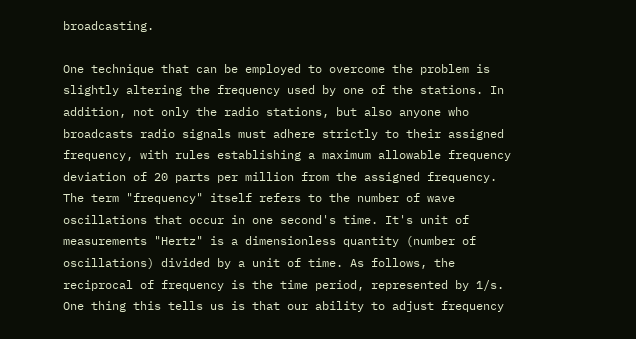broadcasting.

One technique that can be employed to overcome the problem is slightly altering the frequency used by one of the stations. In addition, not only the radio stations, but also anyone who broadcasts radio signals must adhere strictly to their assigned frequency, with rules establishing a maximum allowable frequency deviation of 20 parts per million from the assigned frequency.
The term "frequency" itself refers to the number of wave oscillations that occur in one second's time. It's unit of measurements "Hertz" is a dimensionless quantity (number of oscillations) divided by a unit of time. As follows, the reciprocal of frequency is the time period, represented by 1/s. One thing this tells us is that our ability to adjust frequency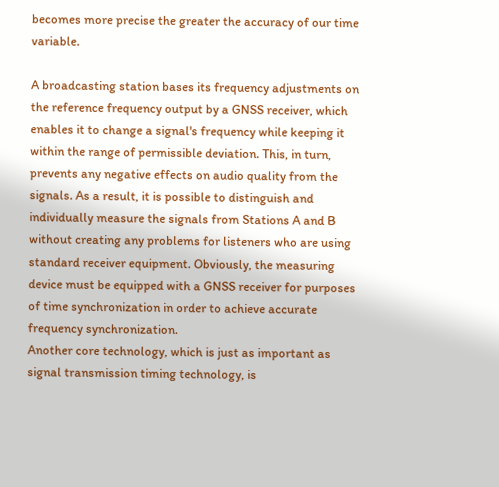becomes more precise the greater the accuracy of our time variable.

A broadcasting station bases its frequency adjustments on the reference frequency output by a GNSS receiver, which enables it to change a signal's frequency while keeping it within the range of permissible deviation. This, in turn, prevents any negative effects on audio quality from the signals. As a result, it is possible to distinguish and individually measure the signals from Stations A and B without creating any problems for listeners who are using standard receiver equipment. Obviously, the measuring device must be equipped with a GNSS receiver for purposes of time synchronization in order to achieve accurate frequency synchronization.
Another core technology, which is just as important as signal transmission timing technology, is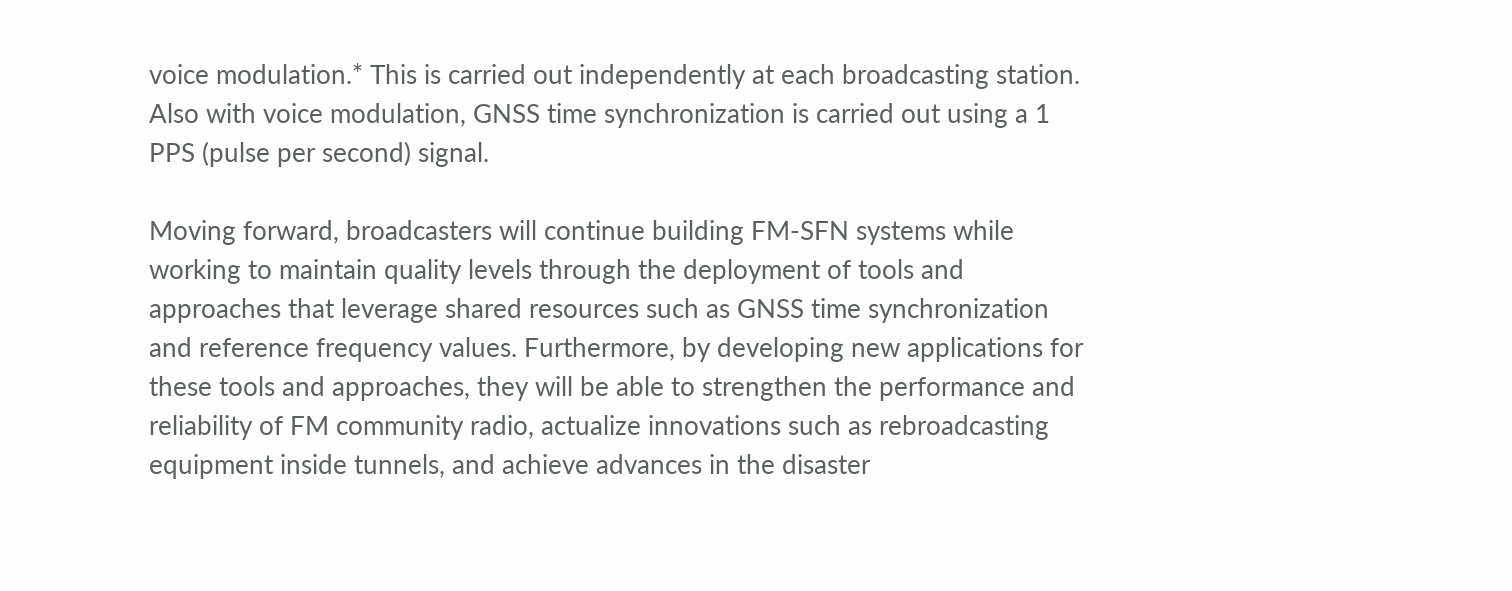voice modulation.* This is carried out independently at each broadcasting station. Also with voice modulation, GNSS time synchronization is carried out using a 1 PPS (pulse per second) signal.

Moving forward, broadcasters will continue building FM-SFN systems while working to maintain quality levels through the deployment of tools and approaches that leverage shared resources such as GNSS time synchronization and reference frequency values. Furthermore, by developing new applications for these tools and approaches, they will be able to strengthen the performance and reliability of FM community radio, actualize innovations such as rebroadcasting equipment inside tunnels, and achieve advances in the disaster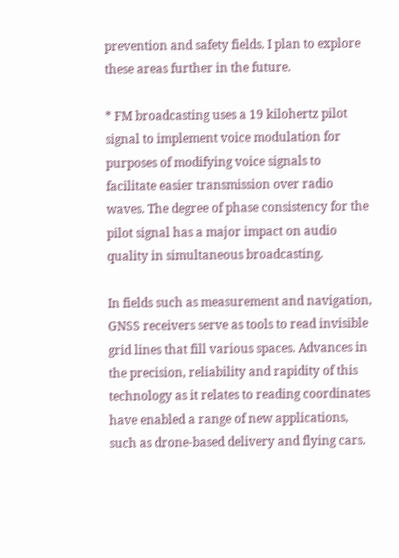prevention and safety fields. I plan to explore these areas further in the future.

* FM broadcasting uses a 19 kilohertz pilot signal to implement voice modulation for purposes of modifying voice signals to facilitate easier transmission over radio waves. The degree of phase consistency for the pilot signal has a major impact on audio quality in simultaneous broadcasting.

In fields such as measurement and navigation, GNSS receivers serve as tools to read invisible grid lines that fill various spaces. Advances in the precision, reliability and rapidity of this technology as it relates to reading coordinates have enabled a range of new applications, such as drone-based delivery and flying cars.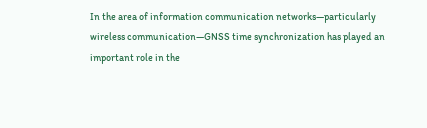In the area of information communication networks—particularly wireless communication—GNSS time synchronization has played an important role in the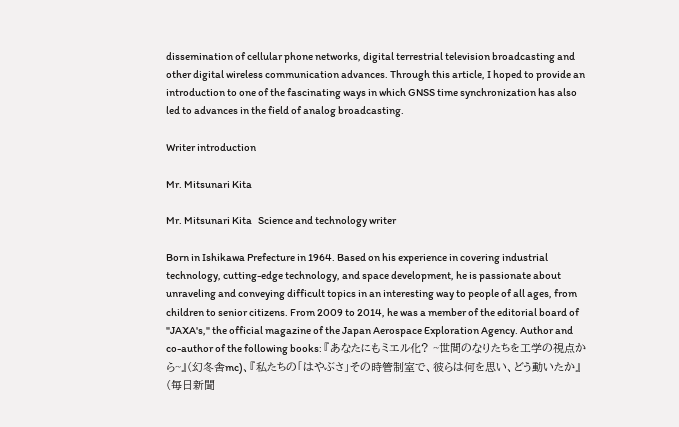dissemination of cellular phone networks, digital terrestrial television broadcasting and other digital wireless communication advances. Through this article, I hoped to provide an introduction to one of the fascinating ways in which GNSS time synchronization has also led to advances in the field of analog broadcasting.

Writer introduction

Mr. Mitsunari Kita

Mr. Mitsunari Kita   Science and technology writer

Born in Ishikawa Prefecture in 1964. Based on his experience in covering industrial technology, cutting-edge technology, and space development, he is passionate about unraveling and conveying difficult topics in an interesting way to people of all ages, from children to senior citizens. From 2009 to 2014, he was a member of the editorial board of "JAXA's," the official magazine of the Japan Aerospace Exploration Agency. Author and co-author of the following books: 『あなたにもミエル化? ~世間のなりたちを工学の視点から~』(幻冬舎mc)、『私たちの「はやぶさ」その時管制室で、彼らは何を思い、どう動いたか』(毎日新聞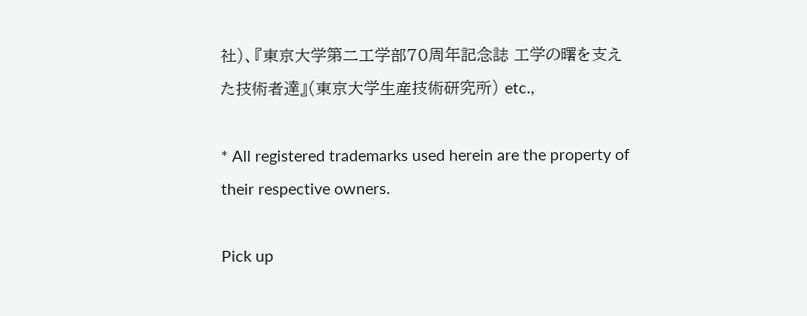社)、『東京大学第二工学部70周年記念誌 工学の曙を支えた技術者達』(東京大学生産技術研究所) etc.,

* All registered trademarks used herein are the property of their respective owners.

Pick up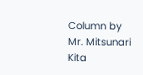Column by Mr. Mitsunari Kita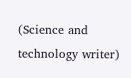(Science and technology writer)